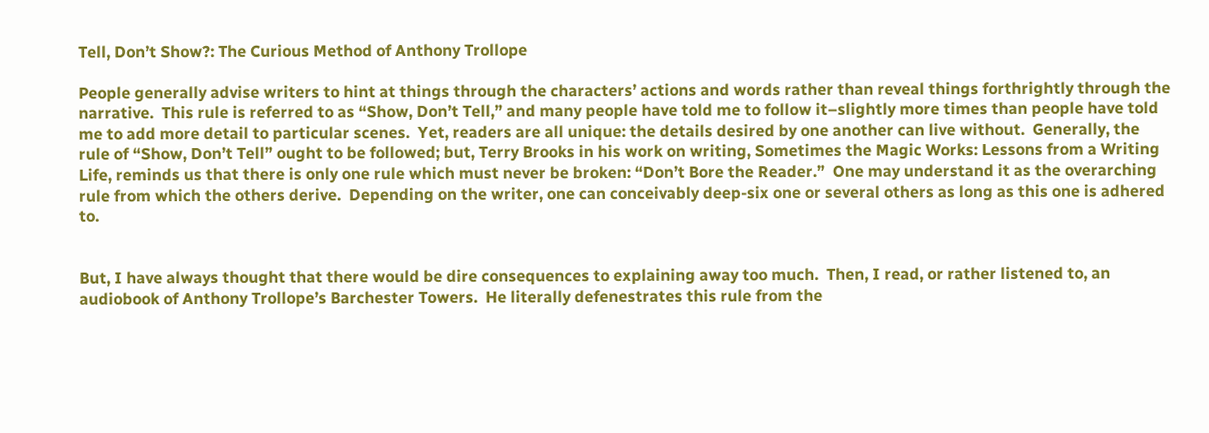Tell, Don’t Show?: The Curious Method of Anthony Trollope

People generally advise writers to hint at things through the characters’ actions and words rather than reveal things forthrightly through the narrative.  This rule is referred to as “Show, Don’t Tell,” and many people have told me to follow it–slightly more times than people have told me to add more detail to particular scenes.  Yet, readers are all unique: the details desired by one another can live without.  Generally, the rule of “Show, Don’t Tell” ought to be followed; but, Terry Brooks in his work on writing, Sometimes the Magic Works: Lessons from a Writing Life, reminds us that there is only one rule which must never be broken: “Don’t Bore the Reader.”  One may understand it as the overarching rule from which the others derive.  Depending on the writer, one can conceivably deep-six one or several others as long as this one is adhered to.


But, I have always thought that there would be dire consequences to explaining away too much.  Then, I read, or rather listened to, an audiobook of Anthony Trollope’s Barchester Towers.  He literally defenestrates this rule from the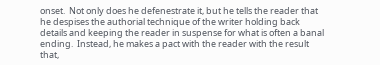onset.  Not only does he defenestrate it, but he tells the reader that he despises the authorial technique of the writer holding back details and keeping the reader in suspense for what is often a banal ending.  Instead, he makes a pact with the reader with the result that,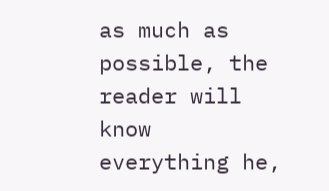as much as possible, the reader will know everything he,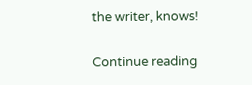the writer, knows!

Continue reading